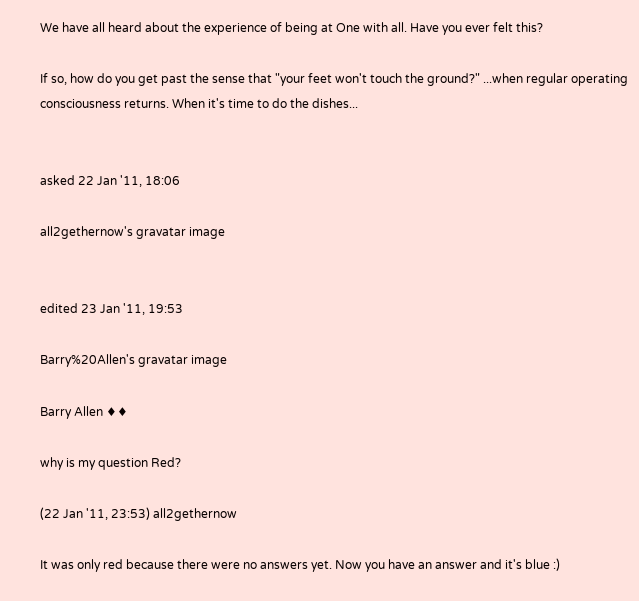We have all heard about the experience of being at One with all. Have you ever felt this?

If so, how do you get past the sense that "your feet won't touch the ground?" ...when regular operating consciousness returns. When it's time to do the dishes...


asked 22 Jan '11, 18:06

all2gethernow's gravatar image


edited 23 Jan '11, 19:53

Barry%20Allen's gravatar image

Barry Allen ♦♦

why is my question Red?

(22 Jan '11, 23:53) all2gethernow

It was only red because there were no answers yet. Now you have an answer and it's blue :)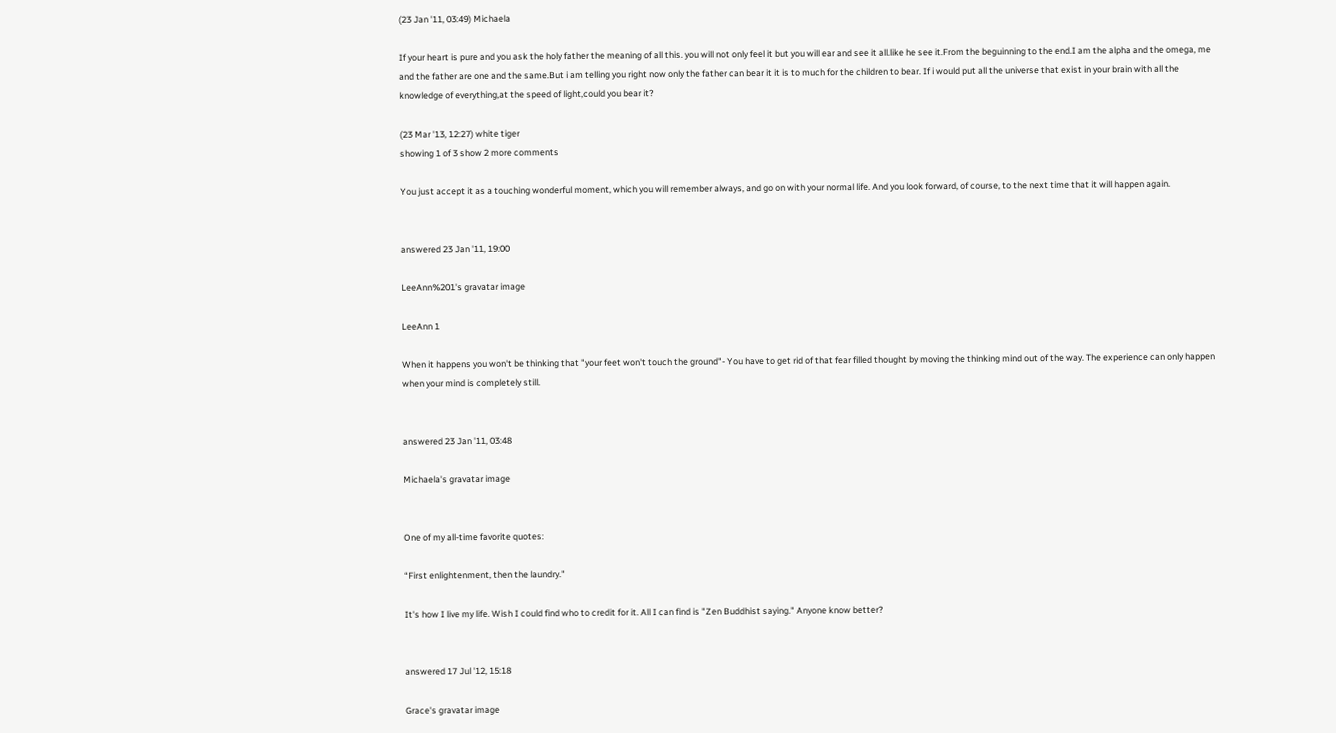(23 Jan '11, 03:49) Michaela

If your heart is pure and you ask the holy father the meaning of all this. you will not only feel it but you will ear and see it all.like he see it.From the beguinning to the end.I am the alpha and the omega, me and the father are one and the same.But i am telling you right now only the father can bear it it is to much for the children to bear. If i would put all the universe that exist in your brain with all the knowledge of everything,at the speed of light,could you bear it?

(23 Mar '13, 12:27) white tiger
showing 1 of 3 show 2 more comments

You just accept it as a touching wonderful moment, which you will remember always, and go on with your normal life. And you look forward, of course, to the next time that it will happen again.


answered 23 Jan '11, 19:00

LeeAnn%201's gravatar image

LeeAnn 1

When it happens you won't be thinking that "your feet won't touch the ground"- You have to get rid of that fear filled thought by moving the thinking mind out of the way. The experience can only happen when your mind is completely still.


answered 23 Jan '11, 03:48

Michaela's gravatar image


One of my all-time favorite quotes:

“First enlightenment, then the laundry."

It's how I live my life. Wish I could find who to credit for it. All I can find is "Zen Buddhist saying." Anyone know better?


answered 17 Jul '12, 15:18

Grace's gravatar image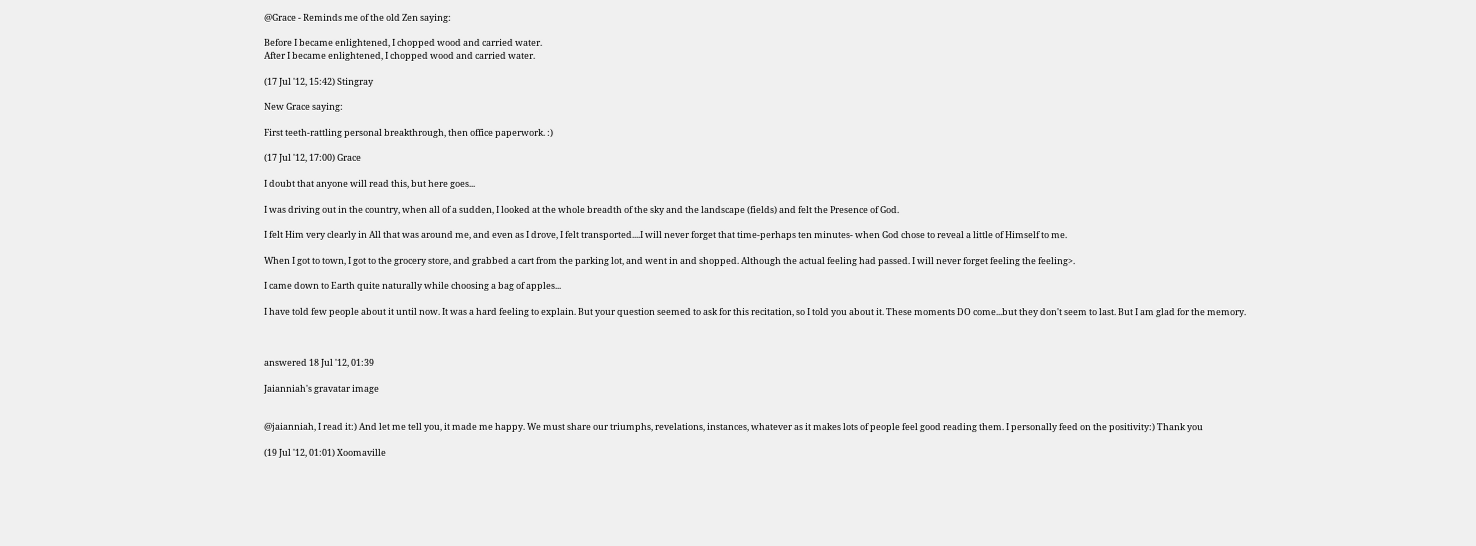@Grace - Reminds me of the old Zen saying:

Before I became enlightened, I chopped wood and carried water.
After I became enlightened, I chopped wood and carried water.

(17 Jul '12, 15:42) Stingray

New Grace saying:

First teeth-rattling personal breakthrough, then office paperwork. :)

(17 Jul '12, 17:00) Grace

I doubt that anyone will read this, but here goes...

I was driving out in the country, when all of a sudden, I looked at the whole breadth of the sky and the landscape (fields) and felt the Presence of God.

I felt Him very clearly in All that was around me, and even as I drove, I felt transported....I will never forget that time-perhaps ten minutes- when God chose to reveal a little of Himself to me.

When I got to town, I got to the grocery store, and grabbed a cart from the parking lot, and went in and shopped. Although the actual feeling had passed. I will never forget feeling the feeling>.

I came down to Earth quite naturally while choosing a bag of apples...

I have told few people about it until now. It was a hard feeling to explain. But your question seemed to ask for this recitation, so I told you about it. These moments DO come...but they don't seem to last. But I am glad for the memory.



answered 18 Jul '12, 01:39

Jaianniah's gravatar image


@jaianniah, I read it:) And let me tell you, it made me happy. We must share our triumphs, revelations, instances, whatever as it makes lots of people feel good reading them. I personally feed on the positivity:) Thank you

(19 Jul '12, 01:01) Xoomaville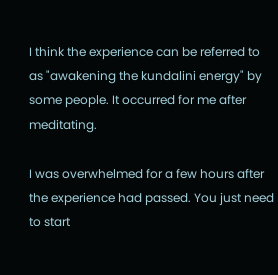I think the experience can be referred to as "awakening the kundalini energy" by some people. It occurred for me after meditating.

I was overwhelmed for a few hours after the experience had passed. You just need to start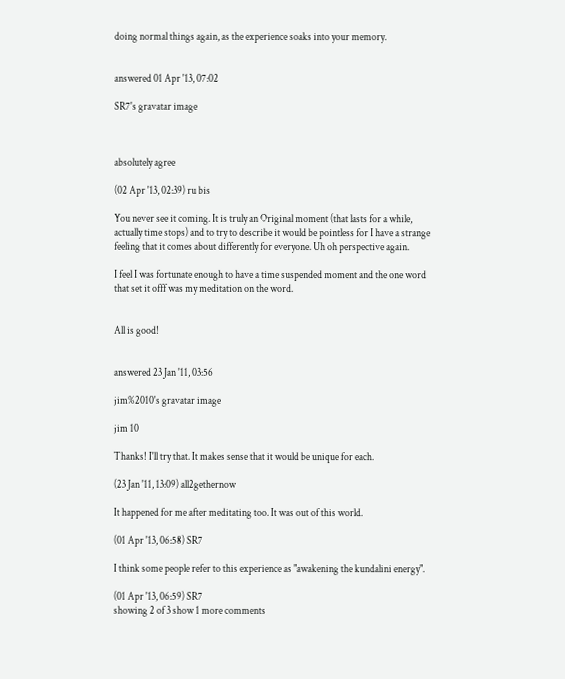doing normal things again, as the experience soaks into your memory.


answered 01 Apr '13, 07:02

SR7's gravatar image



absolutely agree

(02 Apr '13, 02:39) ru bis

You never see it coming. It is truly an Original moment (that lasts for a while, actually time stops) and to try to describe it would be pointless for I have a strange feeling that it comes about differently for everyone. Uh oh perspective again.

I feel I was fortunate enough to have a time suspended moment and the one word that set it offf was my meditation on the word.


All is good!


answered 23 Jan '11, 03:56

jim%2010's gravatar image

jim 10

Thanks! I'll try that. It makes sense that it would be unique for each.

(23 Jan '11, 13:09) all2gethernow

It happened for me after meditating too. It was out of this world.

(01 Apr '13, 06:58) SR7

I think some people refer to this experience as "awakening the kundalini energy".

(01 Apr '13, 06:59) SR7
showing 2 of 3 show 1 more comments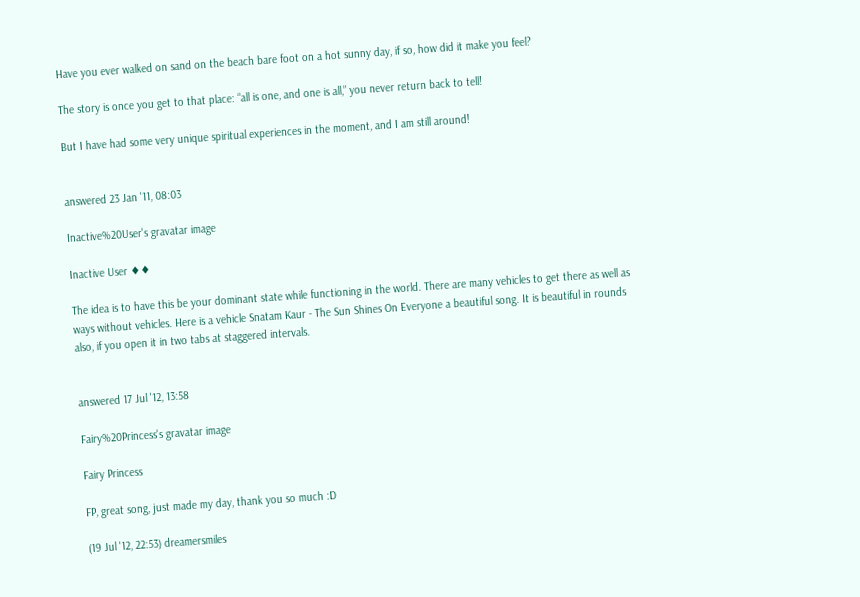Have you ever walked on sand on the beach bare foot on a hot sunny day, if so, how did it make you feel?

The story is once you get to that place: “all is one, and one is all,” you never return back to tell!

But I have had some very unique spiritual experiences in the moment, and I am still around!


answered 23 Jan '11, 08:03

Inactive%20User's gravatar image

Inactive User ♦♦

The idea is to have this be your dominant state while functioning in the world. There are many vehicles to get there as well as ways without vehicles. Here is a vehicle Snatam Kaur - The Sun Shines On Everyone a beautiful song. It is beautiful in rounds also, if you open it in two tabs at staggered intervals.


answered 17 Jul '12, 13:58

Fairy%20Princess's gravatar image

Fairy Princess

FP, great song, just made my day, thank you so much :D

(19 Jul '12, 22:53) dreamersmiles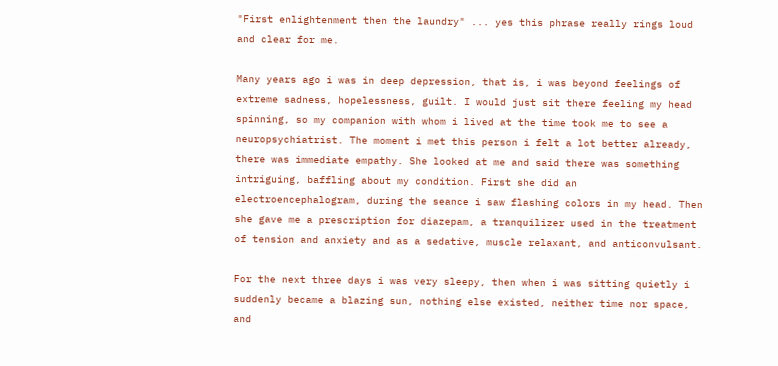"First enlightenment then the laundry" ... yes this phrase really rings loud and clear for me.

Many years ago i was in deep depression, that is, i was beyond feelings of extreme sadness, hopelessness, guilt. I would just sit there feeling my head spinning, so my companion with whom i lived at the time took me to see a neuropsychiatrist. The moment i met this person i felt a lot better already, there was immediate empathy. She looked at me and said there was something intriguing, baffling about my condition. First she did an electroencephalogram, during the seance i saw flashing colors in my head. Then she gave me a prescription for diazepam, a tranquilizer used in the treatment of tension and anxiety and as a sedative, muscle relaxant, and anticonvulsant.

For the next three days i was very sleepy, then when i was sitting quietly i suddenly became a blazing sun, nothing else existed, neither time nor space, and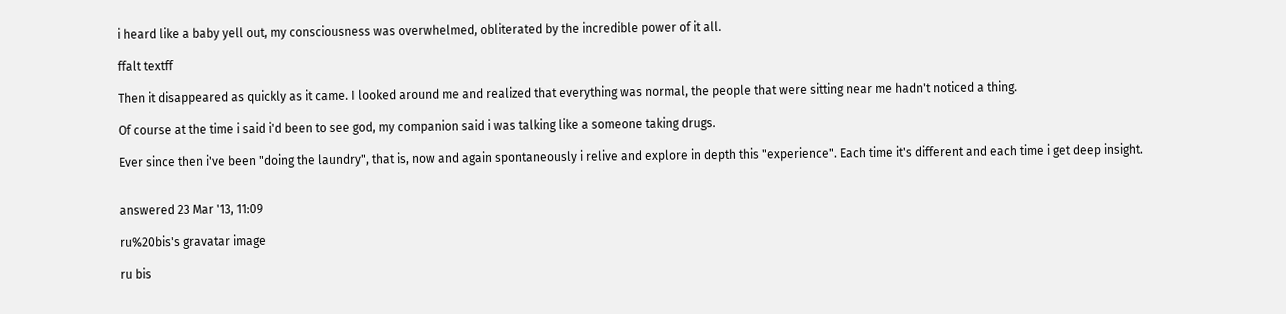i heard like a baby yell out, my consciousness was overwhelmed, obliterated by the incredible power of it all.

ffalt textff

Then it disappeared as quickly as it came. I looked around me and realized that everything was normal, the people that were sitting near me hadn't noticed a thing.

Of course at the time i said i'd been to see god, my companion said i was talking like a someone taking drugs.

Ever since then i've been "doing the laundry", that is, now and again spontaneously i relive and explore in depth this "experience". Each time it's different and each time i get deep insight.


answered 23 Mar '13, 11:09

ru%20bis's gravatar image

ru bis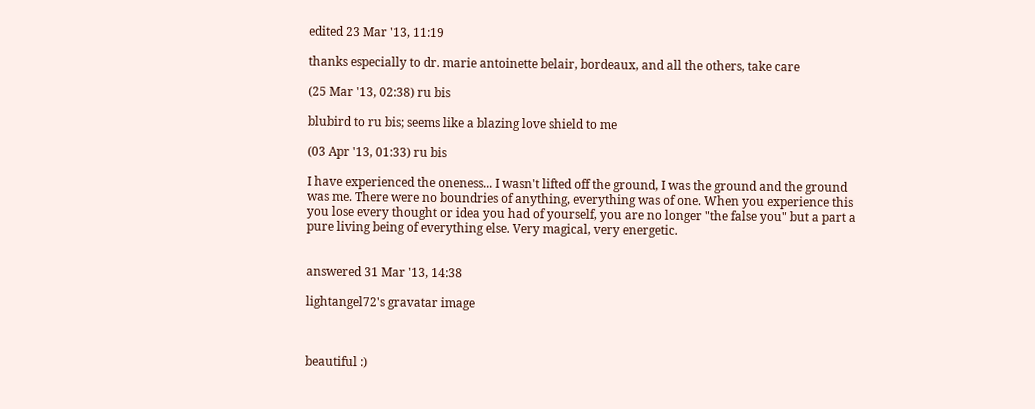edited 23 Mar '13, 11:19

thanks especially to dr. marie antoinette belair, bordeaux, and all the others, take care

(25 Mar '13, 02:38) ru bis

blubird to ru bis; seems like a blazing love shield to me

(03 Apr '13, 01:33) ru bis

I have experienced the oneness... I wasn't lifted off the ground, I was the ground and the ground was me. There were no boundries of anything, everything was of one. When you experience this you lose every thought or idea you had of yourself, you are no longer "the false you" but a part a pure living being of everything else. Very magical, very energetic.


answered 31 Mar '13, 14:38

lightangel72's gravatar image



beautiful :)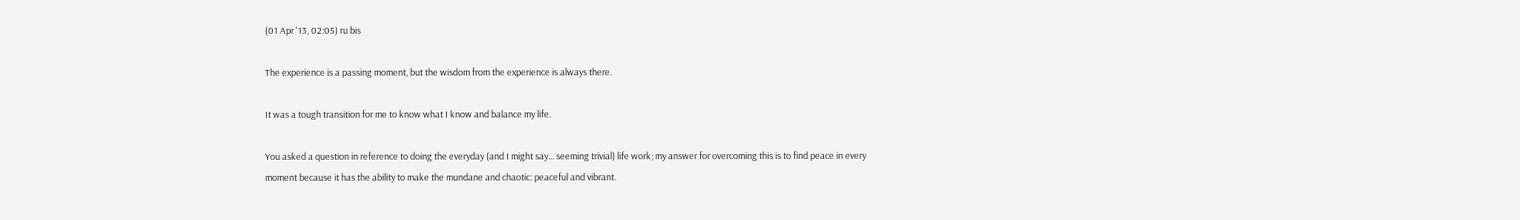(01 Apr '13, 02:05) ru bis

The experience is a passing moment, but the wisdom from the experience is always there.

It was a tough transition for me to know what I know and balance my life.

You asked a question in reference to doing the everyday (and I might say... seeming trivial) life work; my answer for overcoming this is to find peace in every moment because it has the ability to make the mundane and chaotic: peaceful and vibrant.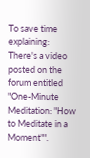To save time explaining: There's a video posted on the forum entitled "One-Minute Meditation: "How to Meditate in a Moment"".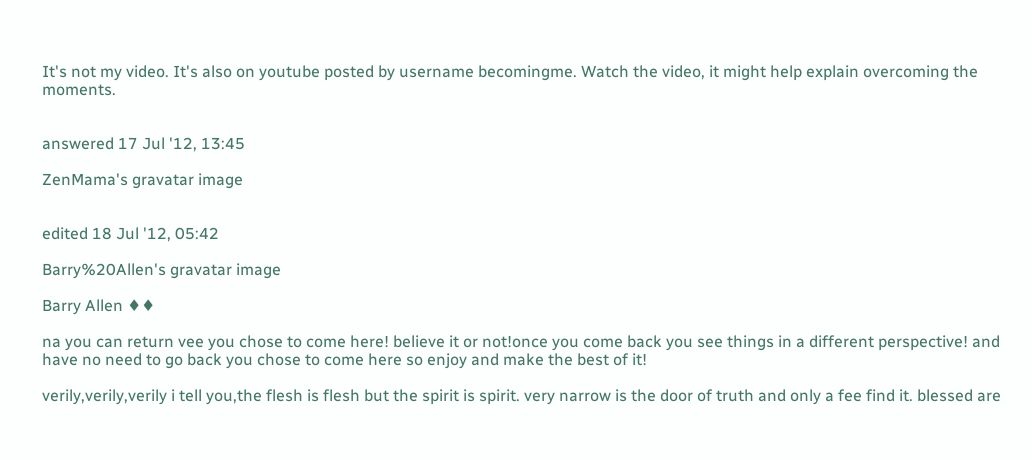It's not my video. It's also on youtube posted by username becomingme. Watch the video, it might help explain overcoming the moments.


answered 17 Jul '12, 13:45

ZenMama's gravatar image


edited 18 Jul '12, 05:42

Barry%20Allen's gravatar image

Barry Allen ♦♦

na you can return vee you chose to come here! believe it or not!once you come back you see things in a different perspective! and have no need to go back you chose to come here so enjoy and make the best of it!

verily,verily,verily i tell you,the flesh is flesh but the spirit is spirit. very narrow is the door of truth and only a fee find it. blessed are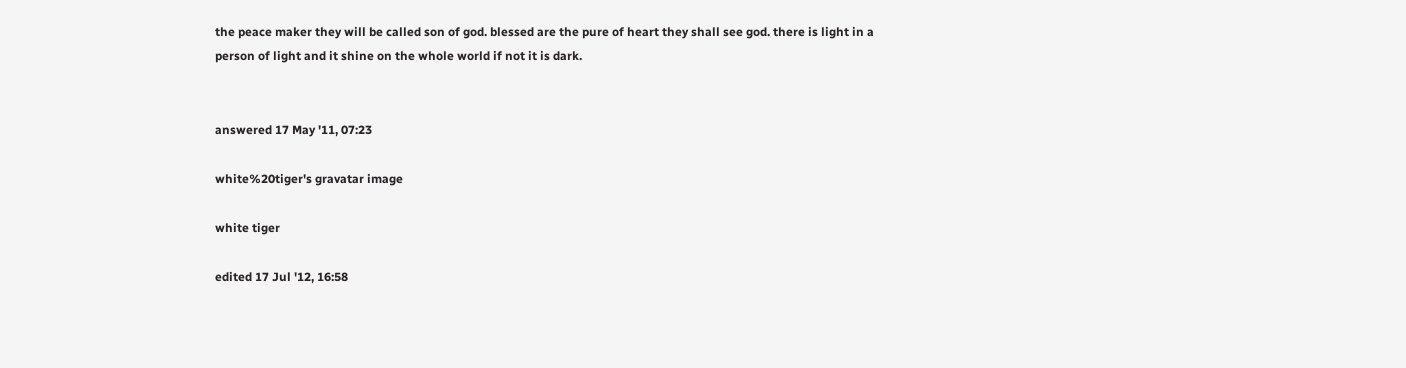the peace maker they will be called son of god. blessed are the pure of heart they shall see god. there is light in a person of light and it shine on the whole world if not it is dark.


answered 17 May '11, 07:23

white%20tiger's gravatar image

white tiger

edited 17 Jul '12, 16:58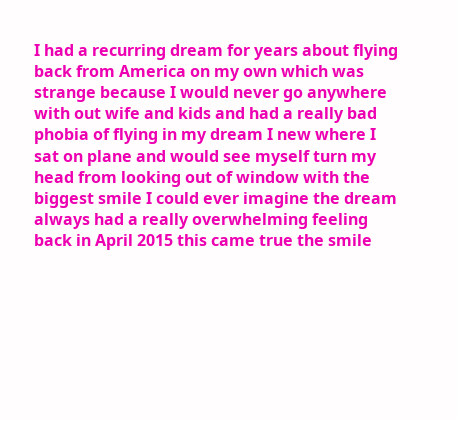I had a recurring dream for years about flying back from America on my own which was strange because I would never go anywhere with out wife and kids and had a really bad phobia of flying in my dream I new where I sat on plane and would see myself turn my head from looking out of window with the biggest smile I could ever imagine the dream always had a really overwhelming feeling back in April 2015 this came true the smile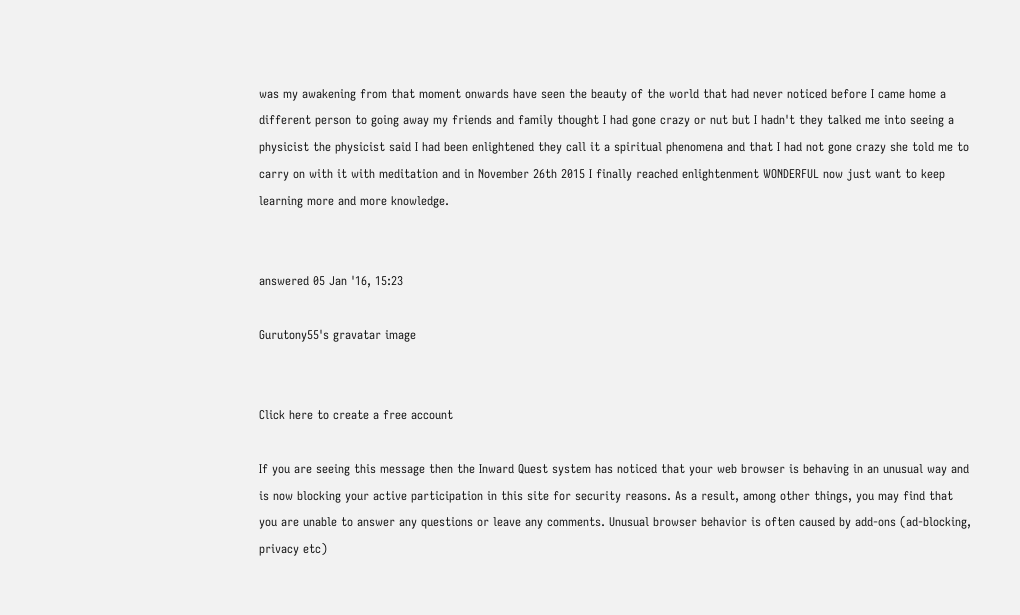was my awakening from that moment onwards have seen the beauty of the world that had never noticed before I came home a different person to going away my friends and family thought I had gone crazy or nut but I hadn't they talked me into seeing a physicist the physicist said I had been enlightened they call it a spiritual phenomena and that I had not gone crazy she told me to carry on with it with meditation and in November 26th 2015 I finally reached enlightenment WONDERFUL now just want to keep learning more and more knowledge.


answered 05 Jan '16, 15:23

Gurutony55's gravatar image


Click here to create a free account

If you are seeing this message then the Inward Quest system has noticed that your web browser is behaving in an unusual way and is now blocking your active participation in this site for security reasons. As a result, among other things, you may find that you are unable to answer any questions or leave any comments. Unusual browser behavior is often caused by add-ons (ad-blocking, privacy etc)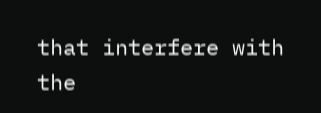that interfere with the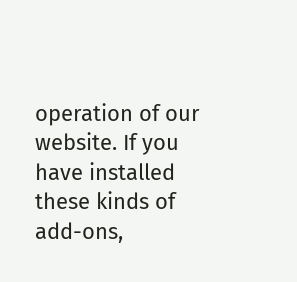operation of our website. If you have installed these kinds of add-ons,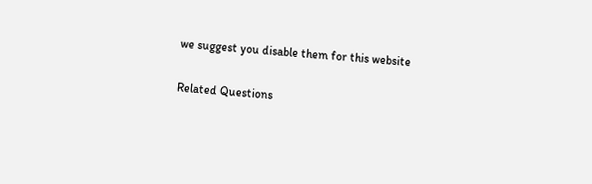we suggest you disable them for this website

Related Questions